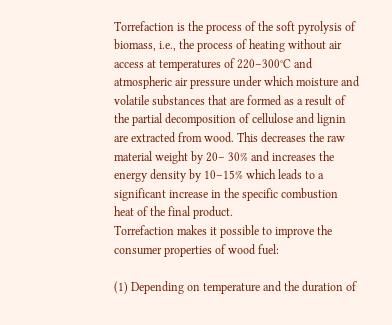Torrefaction is the process of the soft pyrolysis of biomass, i.e., the process of heating without air access at temperatures of 220–300°C and atmospheric air pressure under which moisture and volatile substances that are formed as a result of the partial decomposition of cellulose and lignin are extracted from wood. This decreases the raw material weight by 20– 30% and increases the energy density by 10–15% which leads to a significant increase in the specific combustion heat of the final product.
Torrefaction makes it possible to improve the consumer properties of wood fuel:

(1) Depending on temperature and the duration of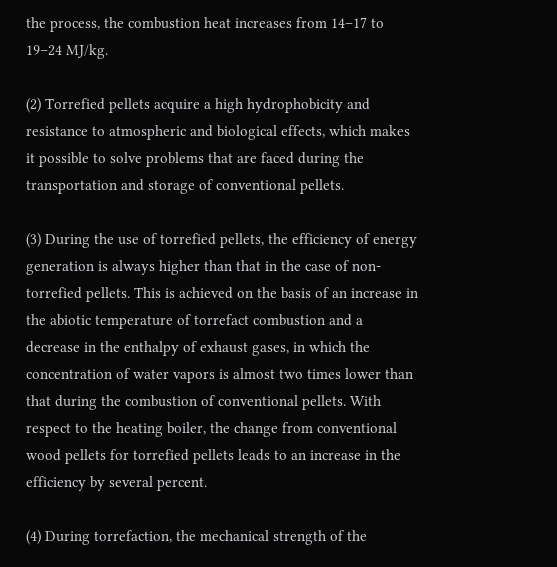the process, the combustion heat increases from 14–17 to 19–24 MJ/kg.

(2) Torrefied pellets acquire a high hydrophobicity and resistance to atmospheric and biological effects, which makes it possible to solve problems that are faced during the transportation and storage of conventional pellets.

(3) During the use of torrefied pellets, the efficiency of energy generation is always higher than that in the case of non-torrefied pellets. This is achieved on the basis of an increase in the abiotic temperature of torrefact combustion and a decrease in the enthalpy of exhaust gases, in which the concentration of water vapors is almost two times lower than that during the combustion of conventional pellets. With respect to the heating boiler, the change from conventional wood pellets for torrefied pellets leads to an increase in the efficiency by several percent.

(4) During torrefaction, the mechanical strength of the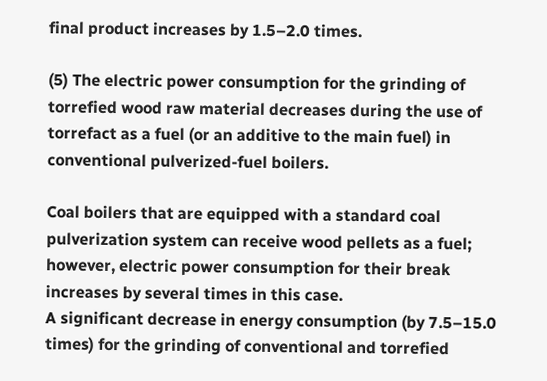final product increases by 1.5–2.0 times.

(5) The electric power consumption for the grinding of torrefied wood raw material decreases during the use of torrefact as a fuel (or an additive to the main fuel) in conventional pulverized-fuel boilers.

Coal boilers that are equipped with a standard coal pulverization system can receive wood pellets as a fuel; however, electric power consumption for their break increases by several times in this case.
A significant decrease in energy consumption (by 7.5–15.0 times) for the grinding of conventional and torrefied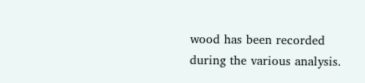wood has been recorded during the various analysis.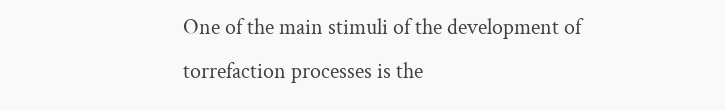One of the main stimuli of the development of torrefaction processes is the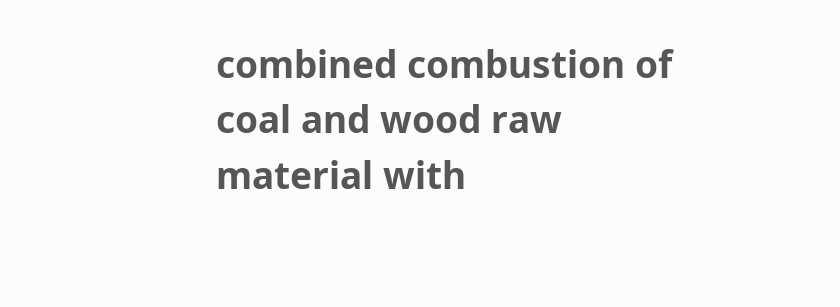combined combustion of coal and wood raw material with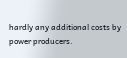hardly any additional costs by power producers.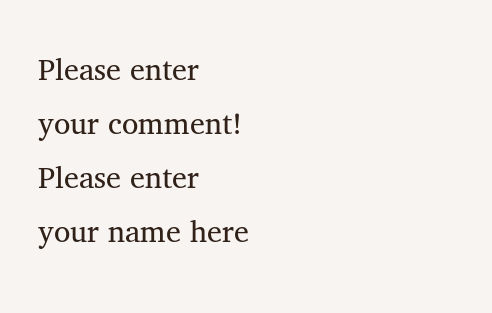Please enter your comment!
Please enter your name here